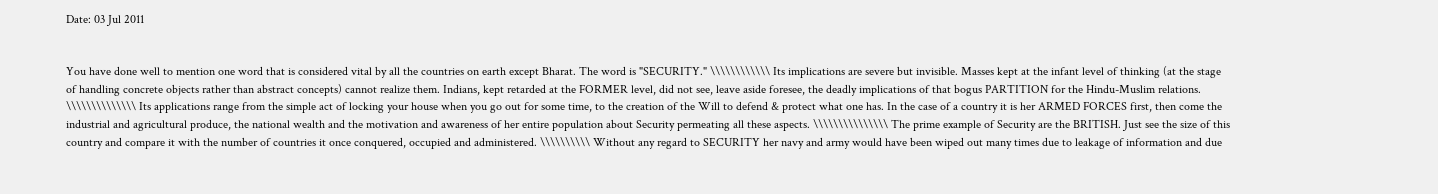Date: 03 Jul 2011


You have done well to mention one word that is considered vital by all the countries on earth except Bharat. The word is "SECURITY." \\\\\\\\\\\\ Its implications are severe but invisible. Masses kept at the infant level of thinking (at the stage of handling concrete objects rather than abstract concepts) cannot realize them. Indians, kept retarded at the FORMER level, did not see, leave aside foresee, the deadly implications of that bogus PARTITION for the Hindu-Muslim relations. \\\\\\\\\\\\\\ Its applications range from the simple act of locking your house when you go out for some time, to the creation of the Will to defend & protect what one has. In the case of a country it is her ARMED FORCES first, then come the industrial and agricultural produce, the national wealth and the motivation and awareness of her entire population about Security permeating all these aspects. \\\\\\\\\\\\\\\ The prime example of Security are the BRITISH. Just see the size of this country and compare it with the number of countries it once conquered, occupied and administered. \\\\\\\\\\ Without any regard to SECURITY her navy and army would have been wiped out many times due to leakage of information and due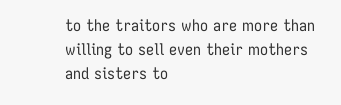to the traitors who are more than willing to sell even their mothers and sisters to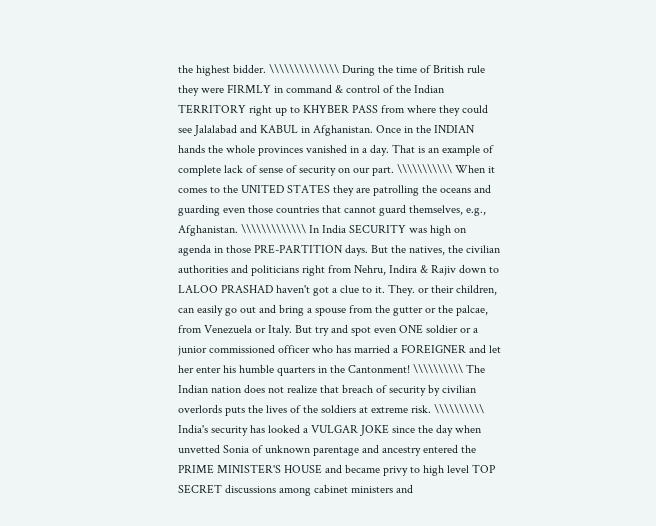the highest bidder. \\\\\\\\\\\\\\ During the time of British rule they were FIRMLY in command & control of the Indian TERRITORY right up to KHYBER PASS from where they could see Jalalabad and KABUL in Afghanistan. Once in the INDIAN hands the whole provinces vanished in a day. That is an example of complete lack of sense of security on our part. \\\\\\\\\\\ When it comes to the UNITED STATES they are patrolling the oceans and guarding even those countries that cannot guard themselves, e.g., Afghanistan. \\\\\\\\\\\\\ In India SECURITY was high on agenda in those PRE-PARTITION days. But the natives, the civilian authorities and politicians right from Nehru, Indira & Rajiv down to LALOO PRASHAD haven't got a clue to it. They. or their children, can easily go out and bring a spouse from the gutter or the palcae, from Venezuela or Italy. But try and spot even ONE soldier or a junior commissioned officer who has married a FOREIGNER and let her enter his humble quarters in the Cantonment! \\\\\\\\\\ The Indian nation does not realize that breach of security by civilian overlords puts the lives of the soldiers at extreme risk. \\\\\\\\\\ India's security has looked a VULGAR JOKE since the day when unvetted Sonia of unknown parentage and ancestry entered the PRIME MINISTER'S HOUSE and became privy to high level TOP SECRET discussions among cabinet ministers and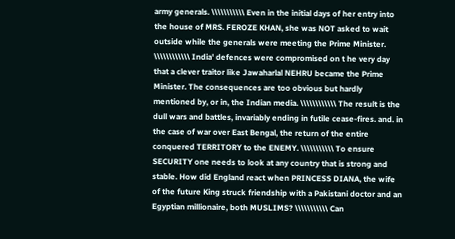army generals. \\\\\\\\\\\ Even in the initial days of her entry into the house of MRS. FEROZE KHAN, she was NOT asked to wait outside while the generals were meeting the Prime Minister. \\\\\\\\\\\\ India' defences were compromised on t he very day that a clever traitor like Jawaharlal NEHRU became the Prime Minister. The consequences are too obvious but hardly mentioned by, or in, the Indian media. \\\\\\\\\\\\ The result is the dull wars and battles, invariably ending in futile cease-fires. and. in the case of war over East Bengal, the return of the entire conquered TERRITORY to the ENEMY. \\\\\\\\\\\ To ensure SECURITY one needs to look at any country that is strong and stable. How did England react when PRINCESS DIANA, the wife of the future King struck friendship with a Pakistani doctor and an Egyptian millionaire, both MUSLIMS? \\\\\\\\\\\ Can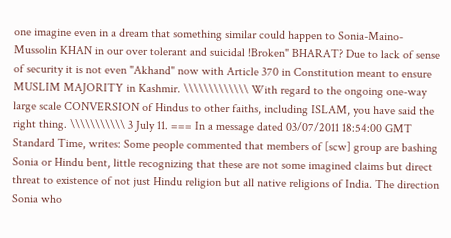one imagine even in a dream that something similar could happen to Sonia-Maino-Mussolin KHAN in our over tolerant and suicidal !Broken" BHARAT? Due to lack of sense of security it is not even "Akhand" now with Article 370 in Constitution meant to ensure MUSLIM MAJORITY in Kashmir. \\\\\\\\\\\\\ With regard to the ongoing one-way large scale CONVERSION of Hindus to other faiths, including ISLAM, you have said the right thing. \\\\\\\\\\\ 3 July 11. === In a message dated 03/07/2011 18:54:00 GMT Standard Time, writes: Some people commented that members of [scw] group are bashing Sonia or Hindu bent, little recognizing that these are not some imagined claims but direct threat to existence of not just Hindu religion but all native religions of India. The direction Sonia who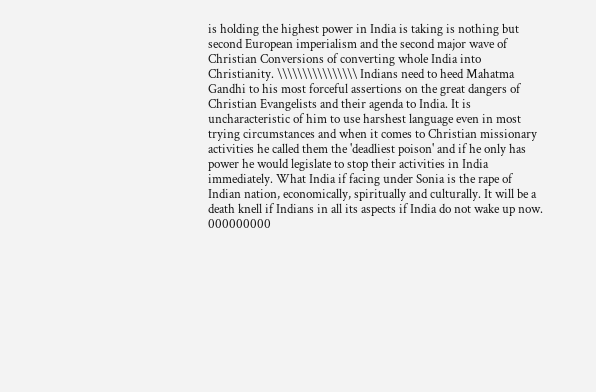is holding the highest power in India is taking is nothing but second European imperialism and the second major wave of Christian Conversions of converting whole India into Christianity. \\\\\\\\\\\\\\\\ Indians need to heed Mahatma Gandhi to his most forceful assertions on the great dangers of Christian Evangelists and their agenda to India. It is uncharacteristic of him to use harshest language even in most trying circumstances and when it comes to Christian missionary activities he called them the 'deadliest poison' and if he only has power he would legislate to stop their activities in India immediately. What India if facing under Sonia is the rape of Indian nation, economically, spiritually and culturally. It will be a death knell if Indians in all its aspects if India do not wake up now. 000000000